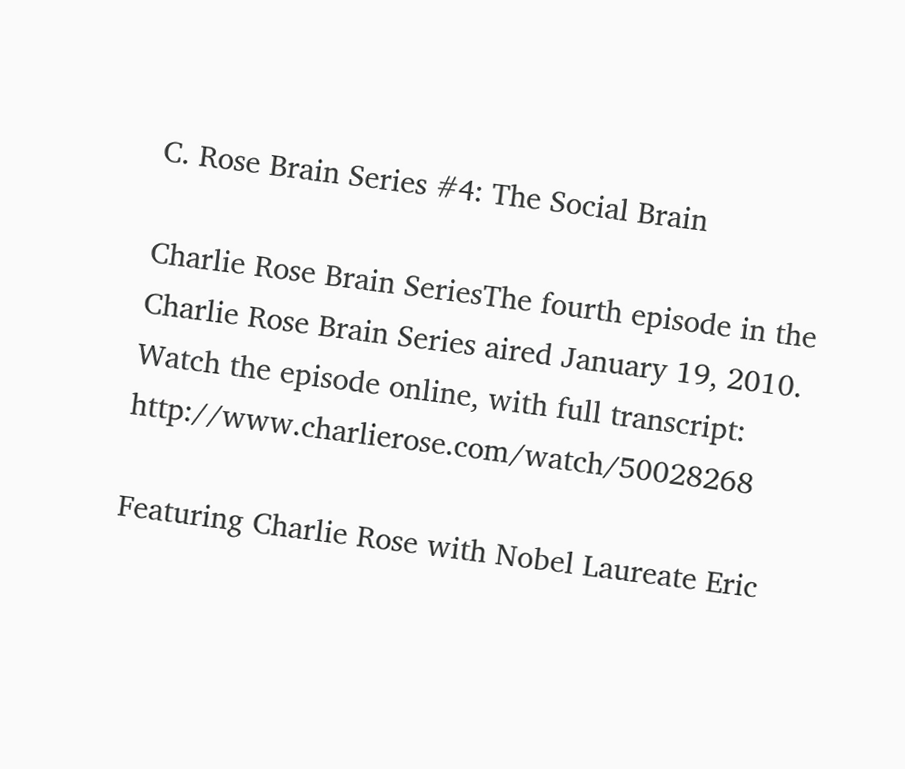C. Rose Brain Series #4: The Social Brain

Charlie Rose Brain SeriesThe fourth episode in the Charlie Rose Brain Series aired January 19, 2010. Watch the episode online, with full transcript: http://www.charlierose.com/watch/50028268

Featuring Charlie Rose with Nobel Laureate Eric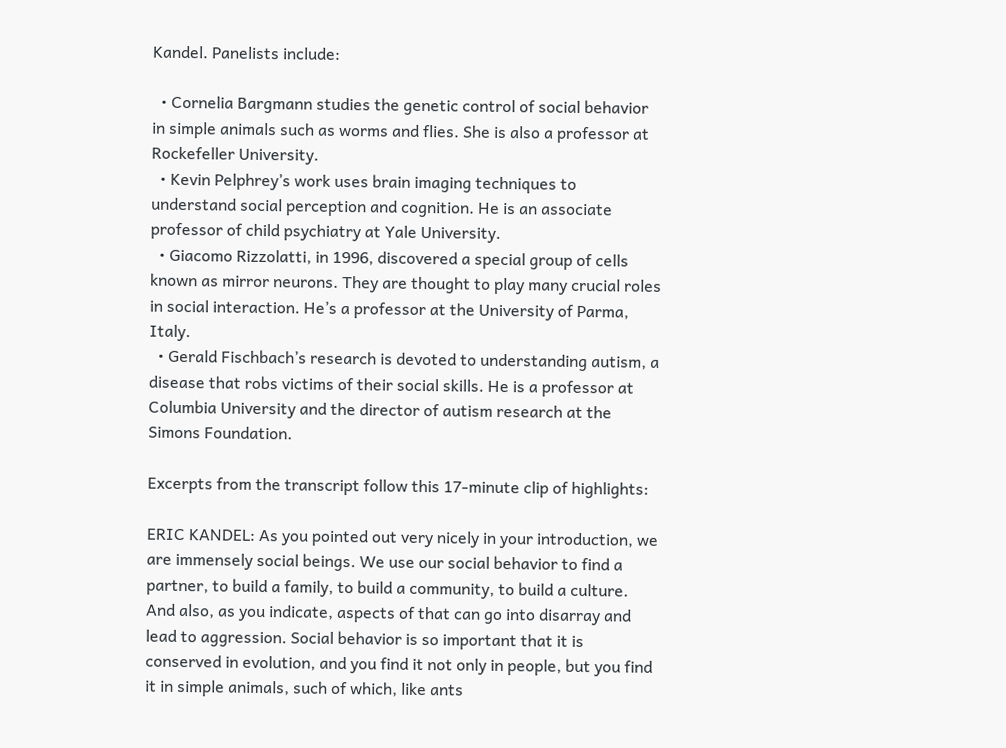Kandel. Panelists include:

  • Cornelia Bargmann studies the genetic control of social behavior in simple animals such as worms and flies. She is also a professor at Rockefeller University.
  • Kevin Pelphrey’s work uses brain imaging techniques to understand social perception and cognition. He is an associate professor of child psychiatry at Yale University.
  • Giacomo Rizzolatti, in 1996, discovered a special group of cells known as mirror neurons. They are thought to play many crucial roles in social interaction. He’s a professor at the University of Parma, Italy.
  • Gerald Fischbach’s research is devoted to understanding autism, a disease that robs victims of their social skills. He is a professor at Columbia University and the director of autism research at the Simons Foundation.

Excerpts from the transcript follow this 17-minute clip of highlights:

ERIC KANDEL: As you pointed out very nicely in your introduction, we are immensely social beings. We use our social behavior to find a partner, to build a family, to build a community, to build a culture. And also, as you indicate, aspects of that can go into disarray and lead to aggression. Social behavior is so important that it is conserved in evolution, and you find it not only in people, but you find it in simple animals, such of which, like ants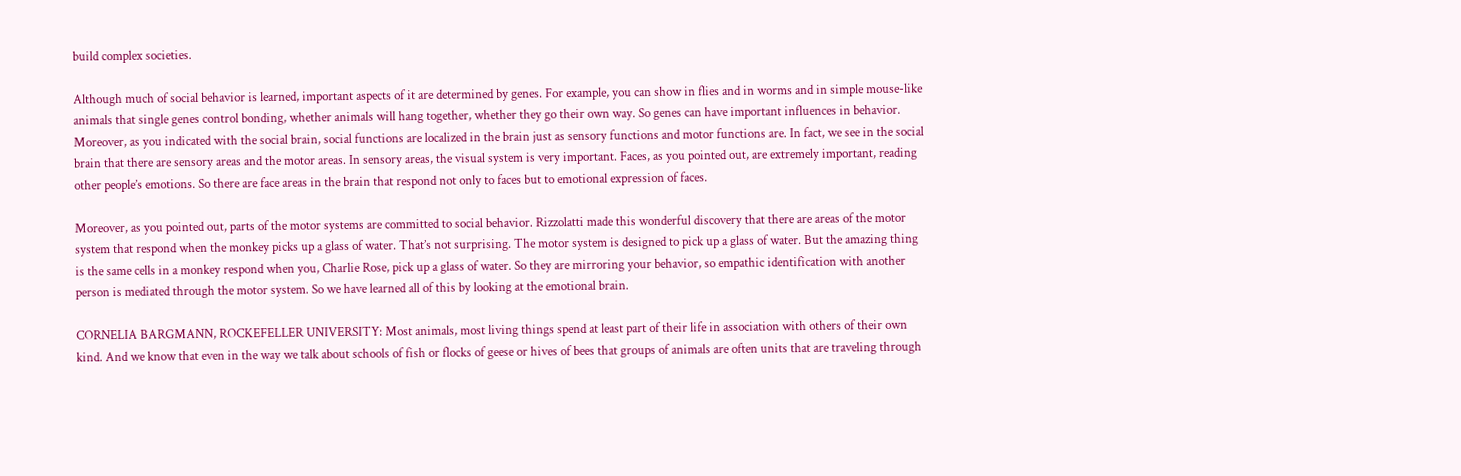build complex societies.

Although much of social behavior is learned, important aspects of it are determined by genes. For example, you can show in flies and in worms and in simple mouse-like animals that single genes control bonding, whether animals will hang together, whether they go their own way. So genes can have important influences in behavior.
Moreover, as you indicated with the social brain, social functions are localized in the brain just as sensory functions and motor functions are. In fact, we see in the social brain that there are sensory areas and the motor areas. In sensory areas, the visual system is very important. Faces, as you pointed out, are extremely important, reading other people’s emotions. So there are face areas in the brain that respond not only to faces but to emotional expression of faces.

Moreover, as you pointed out, parts of the motor systems are committed to social behavior. Rizzolatti made this wonderful discovery that there are areas of the motor system that respond when the monkey picks up a glass of water. That’s not surprising. The motor system is designed to pick up a glass of water. But the amazing thing is the same cells in a monkey respond when you, Charlie Rose, pick up a glass of water. So they are mirroring your behavior, so empathic identification with another person is mediated through the motor system. So we have learned all of this by looking at the emotional brain.

CORNELIA BARGMANN, ROCKEFELLER UNIVERSITY: Most animals, most living things spend at least part of their life in association with others of their own kind. And we know that even in the way we talk about schools of fish or flocks of geese or hives of bees that groups of animals are often units that are traveling through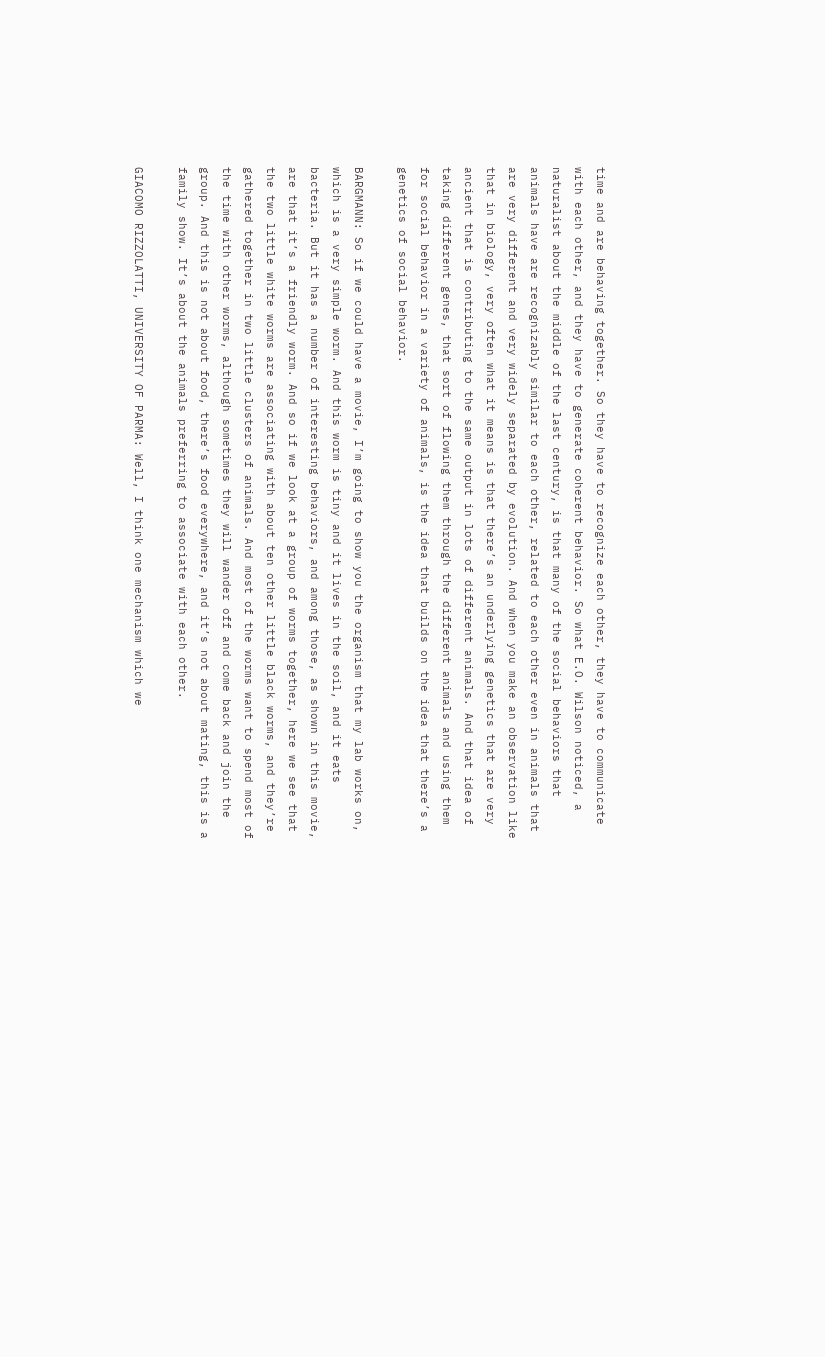time and are behaving together. So they have to recognize each other, they have to communicate with each other, and they have to generate coherent behavior. So what E.O. Wilson noticed, a naturalist about the middle of the last century, is that many of the social behaviors that animals have are recognizably similar to each other, related to each other even in animals that are very different and very widely separated by evolution. And when you make an observation like that in biology, very often what it means is that there’s an underlying genetics that are very ancient that is contributing to the same output in lots of different animals. And that idea of taking different genes, that sort of flowing them through the different animals and using them for social behavior in a variety of animals, is the idea that builds on the idea that there’s a genetics of social behavior.

BARGMANN: So if we could have a movie, I’m going to show you the organism that my lab works on, which is a very simple worm. And this worm is tiny and it lives in the soil, and it eats bacteria. But it has a number of interesting behaviors, and among those, as shown in this movie, are that it’s a friendly worm. And so if we look at a group of worms together, here we see that the two little white worms are associating with about ten other little black worms, and they’re gathered together in two little clusters of animals. And most of the worms want to spend most of the time with other worms, although sometimes they will wander off and come back and join the group. And this is not about food, there’s food everywhere, and it’s not about mating, this is a family show. It’s about the animals preferring to associate with each other.

GIACOMO RIZZOLATTI, UNIVERSITY OF PARMA: Well, I think one mechanism which we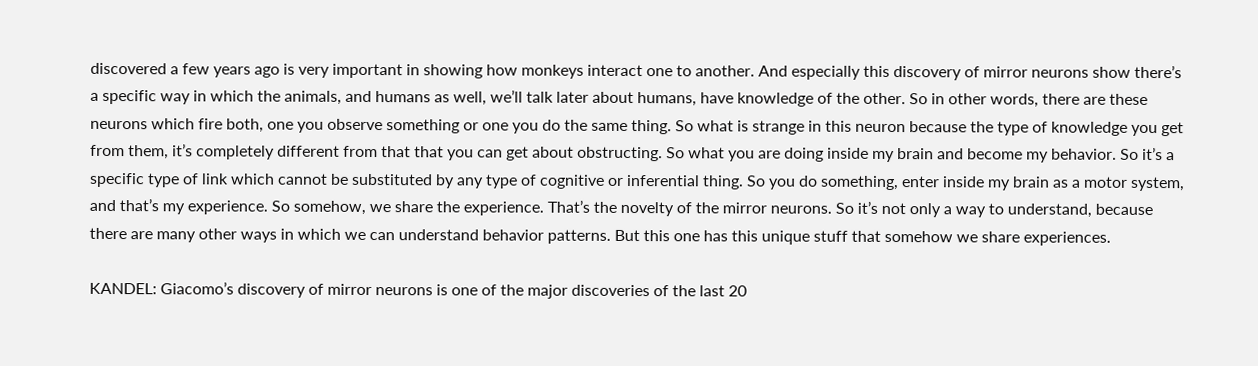discovered a few years ago is very important in showing how monkeys interact one to another. And especially this discovery of mirror neurons show there’s a specific way in which the animals, and humans as well, we’ll talk later about humans, have knowledge of the other. So in other words, there are these neurons which fire both, one you observe something or one you do the same thing. So what is strange in this neuron because the type of knowledge you get from them, it’s completely different from that that you can get about obstructing. So what you are doing inside my brain and become my behavior. So it’s a specific type of link which cannot be substituted by any type of cognitive or inferential thing. So you do something, enter inside my brain as a motor system, and that’s my experience. So somehow, we share the experience. That’s the novelty of the mirror neurons. So it’s not only a way to understand, because there are many other ways in which we can understand behavior patterns. But this one has this unique stuff that somehow we share experiences.

KANDEL: Giacomo’s discovery of mirror neurons is one of the major discoveries of the last 20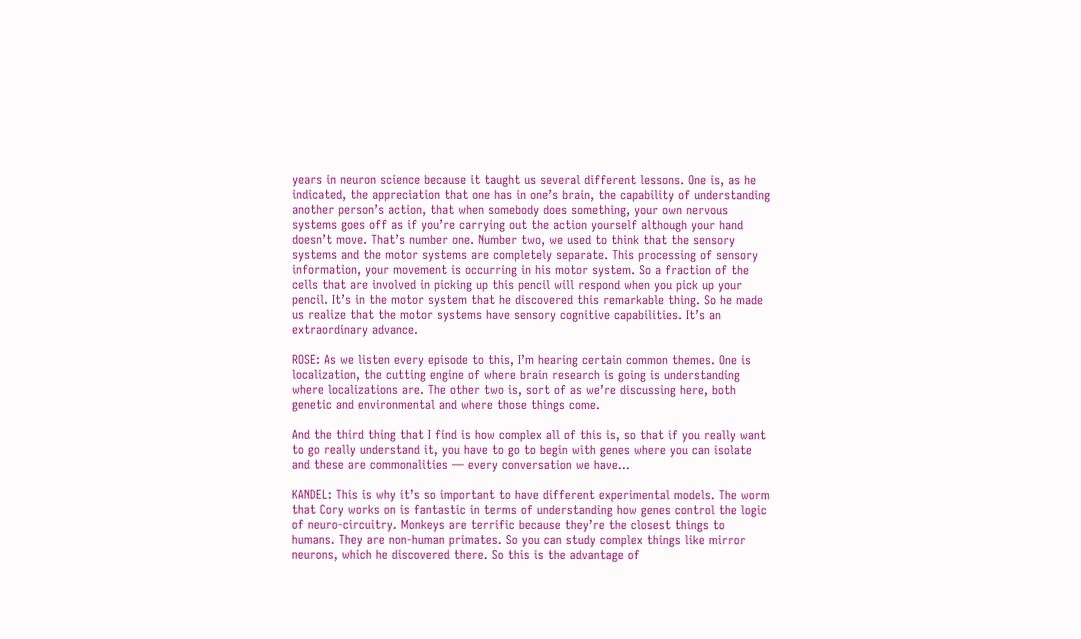years in neuron science because it taught us several different lessons. One is, as he indicated, the appreciation that one has in one’s brain, the capability of understanding another person’s action, that when somebody does something, your own nervous systems goes off as if you’re carrying out the action yourself although your hand doesn’t move. That’s number one. Number two, we used to think that the sensory systems and the motor systems are completely separate. This processing of sensory information, your movement is occurring in his motor system. So a fraction of the cells that are involved in picking up this pencil will respond when you pick up your pencil. It’s in the motor system that he discovered this remarkable thing. So he made us realize that the motor systems have sensory cognitive capabilities. It’s an extraordinary advance.

ROSE: As we listen every episode to this, I’m hearing certain common themes. One is localization, the cutting engine of where brain research is going is understanding where localizations are. The other two is, sort of as we’re discussing here, both genetic and environmental and where those things come.

And the third thing that I find is how complex all of this is, so that if you really want to go really understand it, you have to go to begin with genes where you can isolate and these are commonalities — every conversation we have…

KANDEL: This is why it’s so important to have different experimental models. The worm that Cory works on is fantastic in terms of understanding how genes control the logic of neuro-circuitry. Monkeys are terrific because they’re the closest things to humans. They are non-human primates. So you can study complex things like mirror neurons, which he discovered there. So this is the advantage of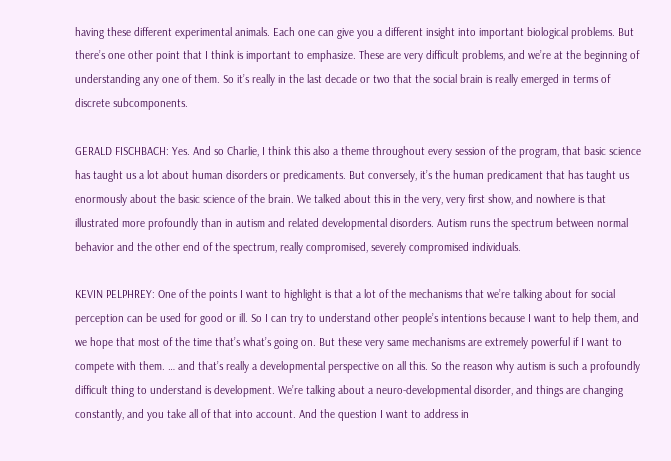having these different experimental animals. Each one can give you a different insight into important biological problems. But there’s one other point that I think is important to emphasize. These are very difficult problems, and we’re at the beginning of understanding any one of them. So it’s really in the last decade or two that the social brain is really emerged in terms of discrete subcomponents.

GERALD FISCHBACH: Yes. And so Charlie, I think this also a theme throughout every session of the program, that basic science has taught us a lot about human disorders or predicaments. But conversely, it’s the human predicament that has taught us enormously about the basic science of the brain. We talked about this in the very, very first show, and nowhere is that illustrated more profoundly than in autism and related developmental disorders. Autism runs the spectrum between normal behavior and the other end of the spectrum, really compromised, severely compromised individuals.

KEVIN PELPHREY: One of the points I want to highlight is that a lot of the mechanisms that we’re talking about for social perception can be used for good or ill. So I can try to understand other people’s intentions because I want to help them, and we hope that most of the time that’s what’s going on. But these very same mechanisms are extremely powerful if I want to compete with them. … and that’s really a developmental perspective on all this. So the reason why autism is such a profoundly difficult thing to understand is development. We’re talking about a neuro-developmental disorder, and things are changing constantly, and you take all of that into account. And the question I want to address in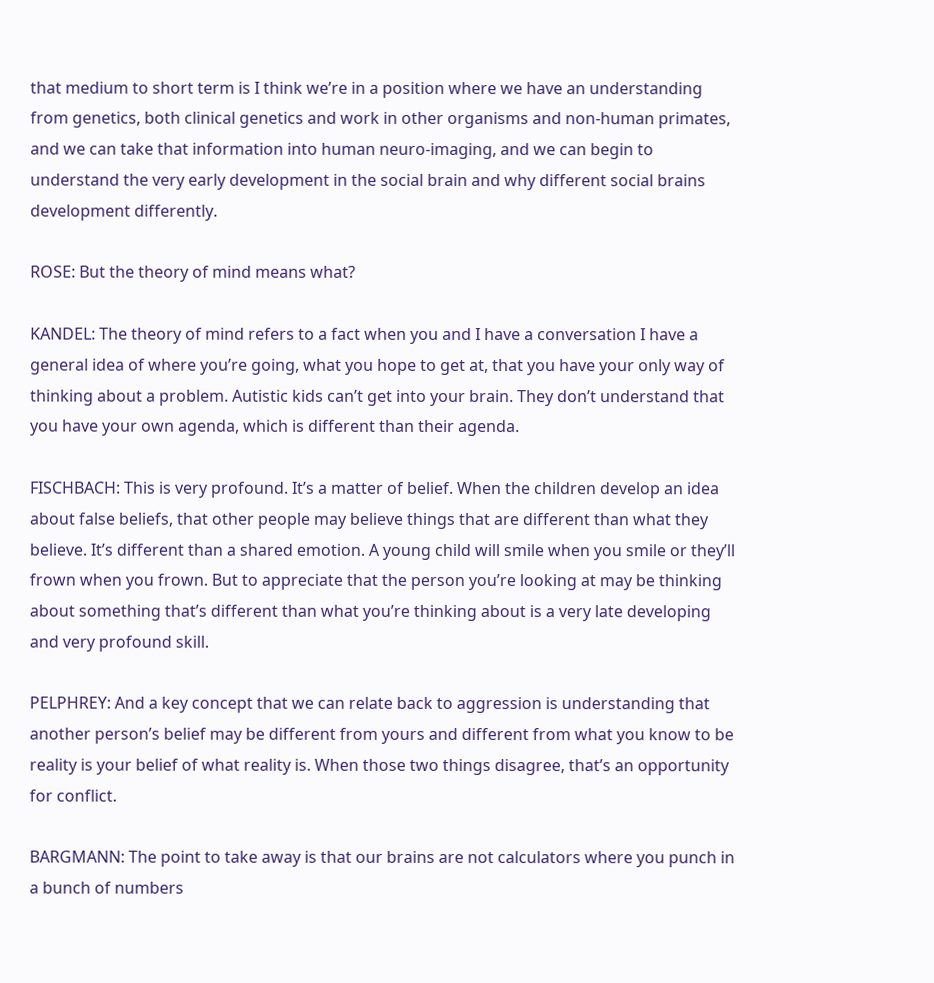that medium to short term is I think we’re in a position where we have an understanding from genetics, both clinical genetics and work in other organisms and non-human primates, and we can take that information into human neuro-imaging, and we can begin to understand the very early development in the social brain and why different social brains development differently.

ROSE: But the theory of mind means what?

KANDEL: The theory of mind refers to a fact when you and I have a conversation I have a general idea of where you’re going, what you hope to get at, that you have your only way of thinking about a problem. Autistic kids can’t get into your brain. They don’t understand that you have your own agenda, which is different than their agenda.

FISCHBACH: This is very profound. It’s a matter of belief. When the children develop an idea about false beliefs, that other people may believe things that are different than what they believe. It’s different than a shared emotion. A young child will smile when you smile or they’ll frown when you frown. But to appreciate that the person you’re looking at may be thinking about something that’s different than what you’re thinking about is a very late developing and very profound skill.

PELPHREY: And a key concept that we can relate back to aggression is understanding that another person’s belief may be different from yours and different from what you know to be reality is your belief of what reality is. When those two things disagree, that’s an opportunity for conflict.

BARGMANN: The point to take away is that our brains are not calculators where you punch in a bunch of numbers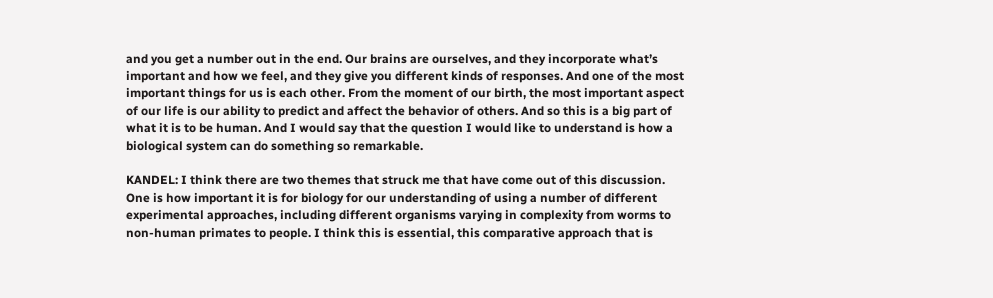and you get a number out in the end. Our brains are ourselves, and they incorporate what’s important and how we feel, and they give you different kinds of responses. And one of the most important things for us is each other. From the moment of our birth, the most important aspect of our life is our ability to predict and affect the behavior of others. And so this is a big part of what it is to be human. And I would say that the question I would like to understand is how a biological system can do something so remarkable.

KANDEL: I think there are two themes that struck me that have come out of this discussion. One is how important it is for biology for our understanding of using a number of different experimental approaches, including different organisms varying in complexity from worms to non-human primates to people. I think this is essential, this comparative approach that is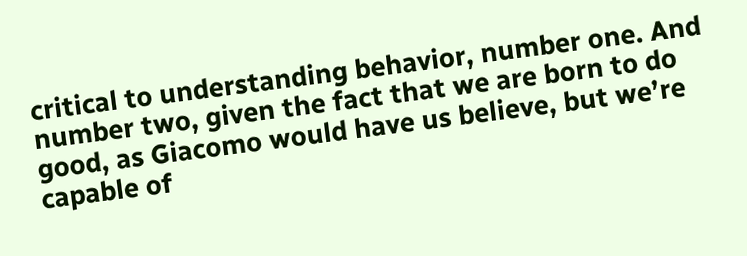critical to understanding behavior, number one. And number two, given the fact that we are born to do good, as Giacomo would have us believe, but we’re capable of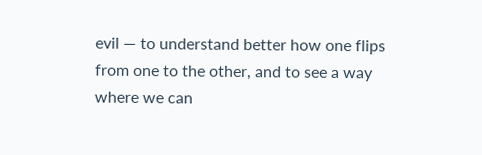evil — to understand better how one flips from one to the other, and to see a way where we can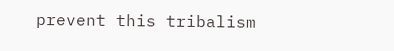prevent this tribalism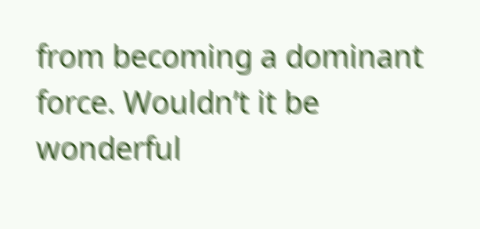from becoming a dominant force. Wouldn’t it be wonderful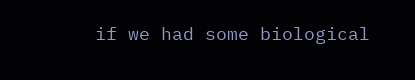if we had some biological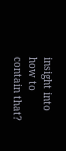insight into how to contain that?